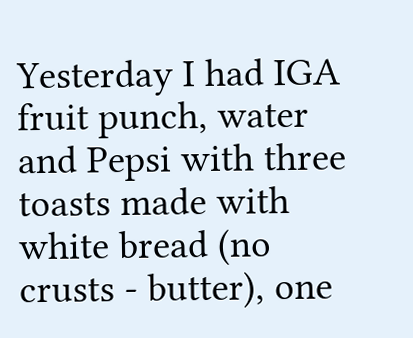Yesterday I had IGA fruit punch, water and Pepsi with three toasts made with white bread (no crusts - butter), one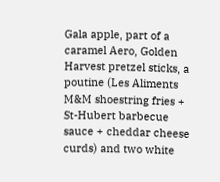Gala apple, part of a caramel Aero, Golden Harvest pretzel sticks, a poutine (Les Aliments M&M shoestring fries + St-Hubert barbecue sauce + cheddar cheese curds) and two white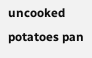uncooked potatoes pan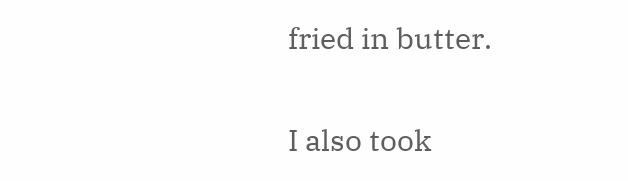fried in butter.

I also took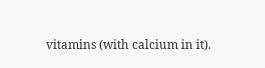vitamins (with calcium in it).